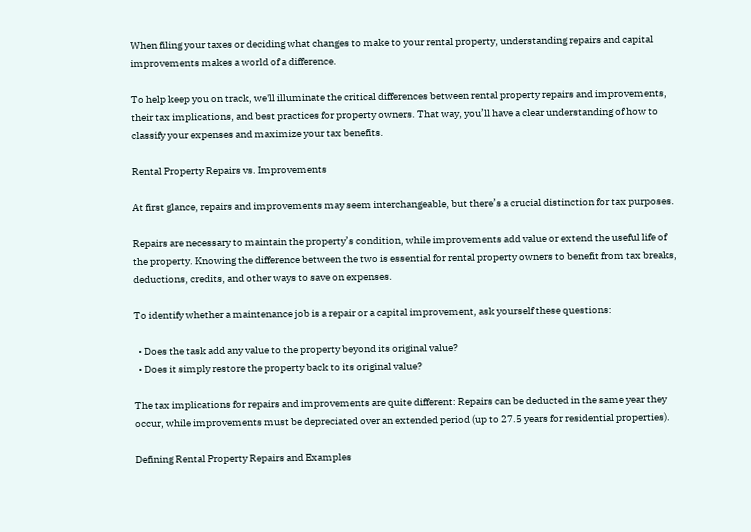When filing your taxes or deciding what changes to make to your rental property, understanding repairs and capital improvements makes a world of a difference.

To help keep you on track, we'll illuminate the critical differences between rental property repairs and improvements, their tax implications, and best practices for property owners. That way, you’ll have a clear understanding of how to classify your expenses and maximize your tax benefits.

Rental Property Repairs vs. Improvements

At first glance, repairs and improvements may seem interchangeable, but there’s a crucial distinction for tax purposes.

Repairs are necessary to maintain the property’s condition, while improvements add value or extend the useful life of the property. Knowing the difference between the two is essential for rental property owners to benefit from tax breaks, deductions, credits, and other ways to save on expenses.

To identify whether a maintenance job is a repair or a capital improvement, ask yourself these questions:

  • Does the task add any value to the property beyond its original value?
  • Does it simply restore the property back to its original value?

The tax implications for repairs and improvements are quite different: Repairs can be deducted in the same year they occur, while improvements must be depreciated over an extended period (up to 27.5 years for residential properties).

Defining Rental Property Repairs and Examples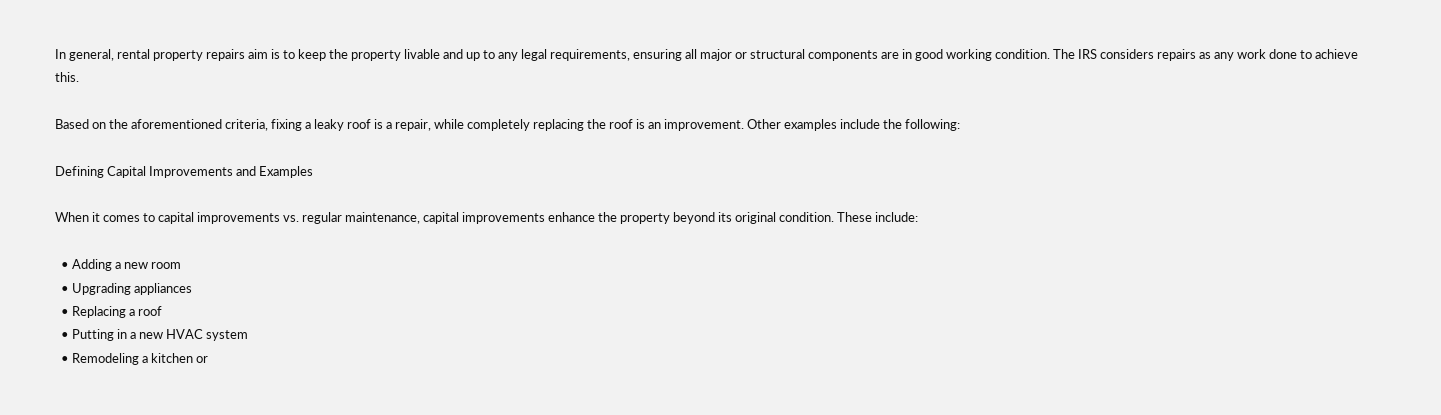In general, rental property repairs aim is to keep the property livable and up to any legal requirements, ensuring all major or structural components are in good working condition. The IRS considers repairs as any work done to achieve this.

Based on the aforementioned criteria, fixing a leaky roof is a repair, while completely replacing the roof is an improvement. Other examples include the following:

Defining Capital Improvements and Examples

When it comes to capital improvements vs. regular maintenance, capital improvements enhance the property beyond its original condition. These include:

  • Adding a new room
  • Upgrading appliances
  • Replacing a roof
  • Putting in a new HVAC system
  • Remodeling a kitchen or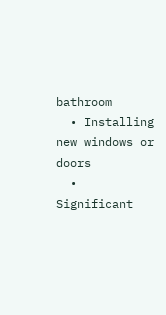bathroom
  • Installing new windows or doors
  • Significant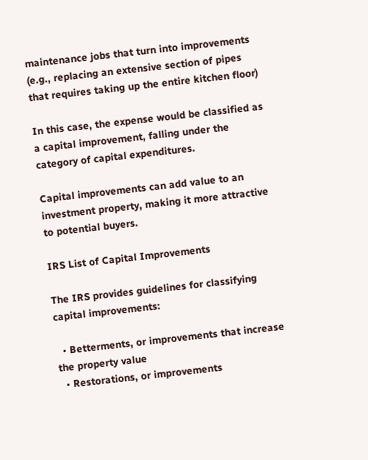maintenance jobs that turn into improvements (e.g., replacing an extensive section of pipes that requires taking up the entire kitchen floor)

In this case, the expense would be classified as a capital improvement, falling under the category of capital expenditures.

Capital improvements can add value to an investment property, making it more attractive to potential buyers.

IRS List of Capital Improvements

The IRS provides guidelines for classifying capital improvements:

  • Betterments, or improvements that increase the property value
  • Restorations, or improvements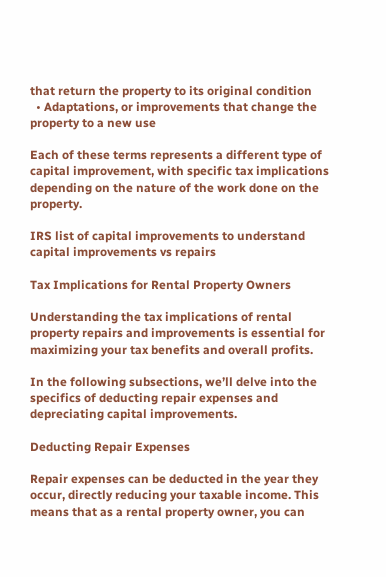that return the property to its original condition
  • Adaptations, or improvements that change the property to a new use

Each of these terms represents a different type of capital improvement, with specific tax implications depending on the nature of the work done on the property.

IRS list of capital improvements to understand capital improvements vs repairs

Tax Implications for Rental Property Owners

Understanding the tax implications of rental property repairs and improvements is essential for maximizing your tax benefits and overall profits.

In the following subsections, we’ll delve into the specifics of deducting repair expenses and depreciating capital improvements.

Deducting Repair Expenses

Repair expenses can be deducted in the year they occur, directly reducing your taxable income. This means that as a rental property owner, you can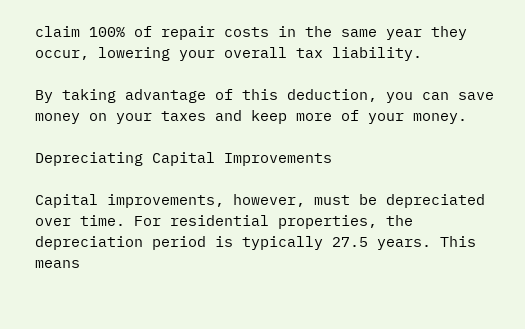claim 100% of repair costs in the same year they occur, lowering your overall tax liability.

By taking advantage of this deduction, you can save money on your taxes and keep more of your money.

Depreciating Capital Improvements

Capital improvements, however, must be depreciated over time. For residential properties, the depreciation period is typically 27.5 years. This means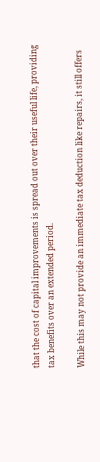that the cost of capital improvements is spread out over their useful life, providing tax benefits over an extended period.

While this may not provide an immediate tax deduction like repairs, it still offers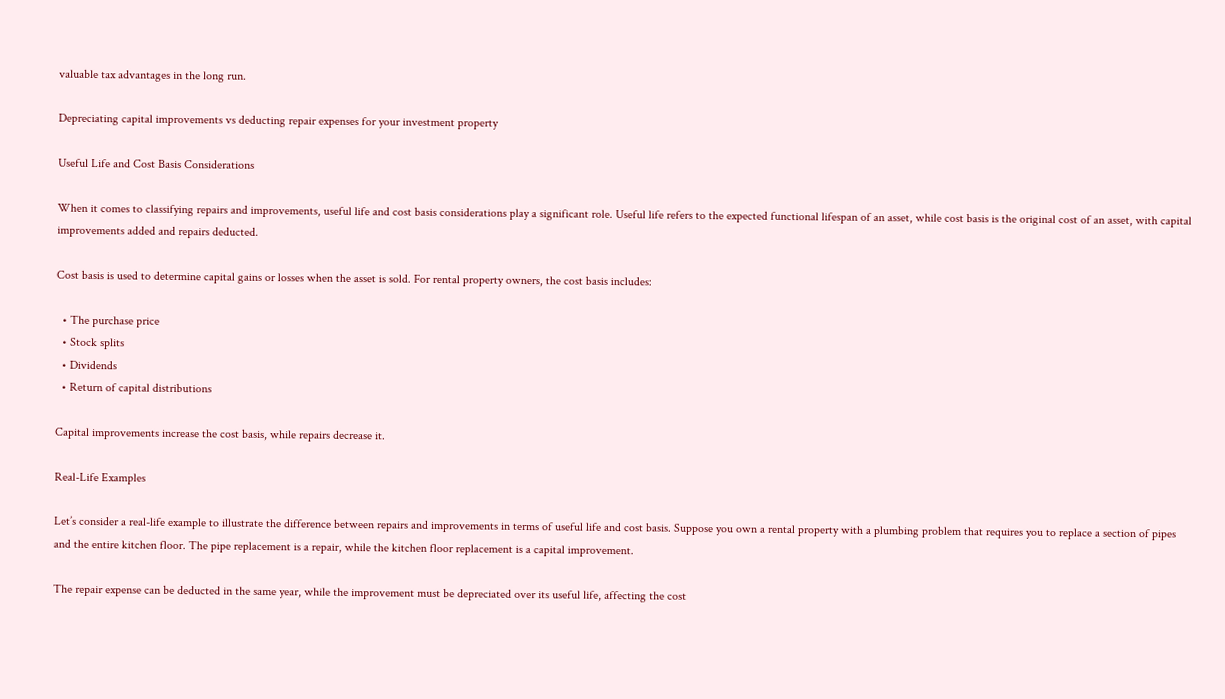valuable tax advantages in the long run.

Depreciating capital improvements vs deducting repair expenses for your investment property

Useful Life and Cost Basis Considerations

When it comes to classifying repairs and improvements, useful life and cost basis considerations play a significant role. Useful life refers to the expected functional lifespan of an asset, while cost basis is the original cost of an asset, with capital improvements added and repairs deducted.

Cost basis is used to determine capital gains or losses when the asset is sold. For rental property owners, the cost basis includes:

  • The purchase price
  • Stock splits
  • Dividends
  • Return of capital distributions

Capital improvements increase the cost basis, while repairs decrease it.

Real-Life Examples

Let’s consider a real-life example to illustrate the difference between repairs and improvements in terms of useful life and cost basis. Suppose you own a rental property with a plumbing problem that requires you to replace a section of pipes and the entire kitchen floor. The pipe replacement is a repair, while the kitchen floor replacement is a capital improvement.

The repair expense can be deducted in the same year, while the improvement must be depreciated over its useful life, affecting the cost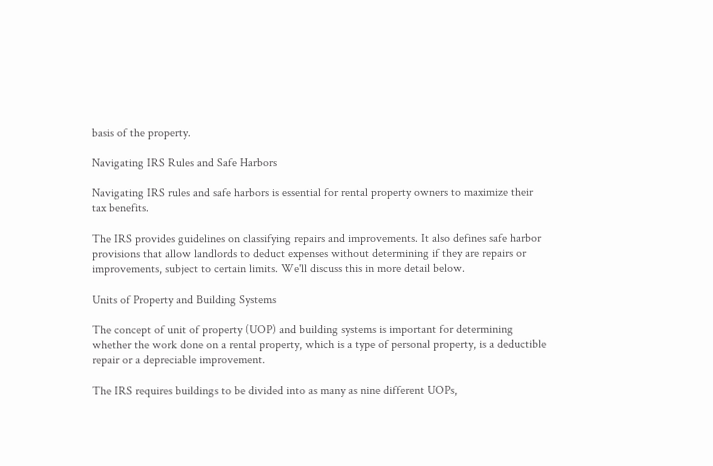basis of the property.

Navigating IRS Rules and Safe Harbors

Navigating IRS rules and safe harbors is essential for rental property owners to maximize their tax benefits.

The IRS provides guidelines on classifying repairs and improvements. It also defines safe harbor provisions that allow landlords to deduct expenses without determining if they are repairs or improvements, subject to certain limits. We'll discuss this in more detail below.

Units of Property and Building Systems

The concept of unit of property (UOP) and building systems is important for determining whether the work done on a rental property, which is a type of personal property, is a deductible repair or a depreciable improvement.

The IRS requires buildings to be divided into as many as nine different UOPs,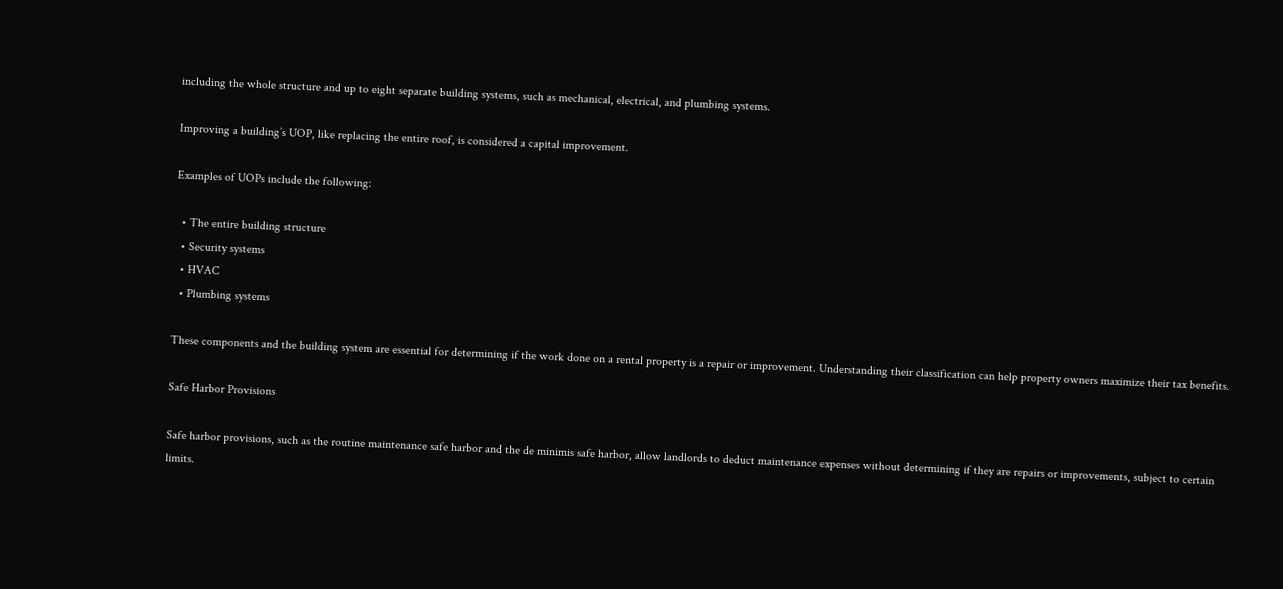including the whole structure and up to eight separate building systems, such as mechanical, electrical, and plumbing systems.

Improving a building’s UOP, like replacing the entire roof, is considered a capital improvement.

Examples of UOPs include the following:

  • The entire building structure
  • Security systems
  • HVAC
  • Plumbing systems

These components and the building system are essential for determining if the work done on a rental property is a repair or improvement. Understanding their classification can help property owners maximize their tax benefits.

Safe Harbor Provisions

Safe harbor provisions, such as the routine maintenance safe harbor and the de minimis safe harbor, allow landlords to deduct maintenance expenses without determining if they are repairs or improvements, subject to certain limits.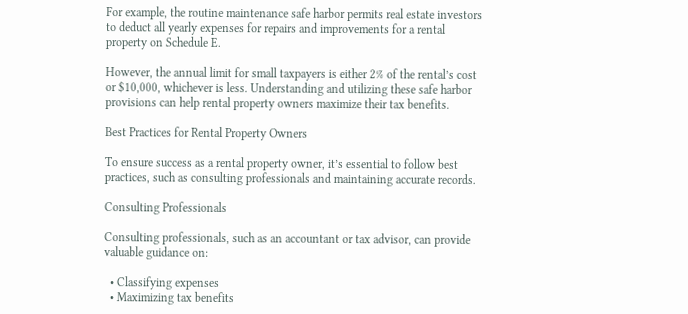For example, the routine maintenance safe harbor permits real estate investors to deduct all yearly expenses for repairs and improvements for a rental property on Schedule E.

However, the annual limit for small taxpayers is either 2% of the rental’s cost or $10,000, whichever is less. Understanding and utilizing these safe harbor provisions can help rental property owners maximize their tax benefits.

Best Practices for Rental Property Owners

To ensure success as a rental property owner, it’s essential to follow best practices, such as consulting professionals and maintaining accurate records.

Consulting Professionals

Consulting professionals, such as an accountant or tax advisor, can provide valuable guidance on:

  • Classifying expenses
  • Maximizing tax benefits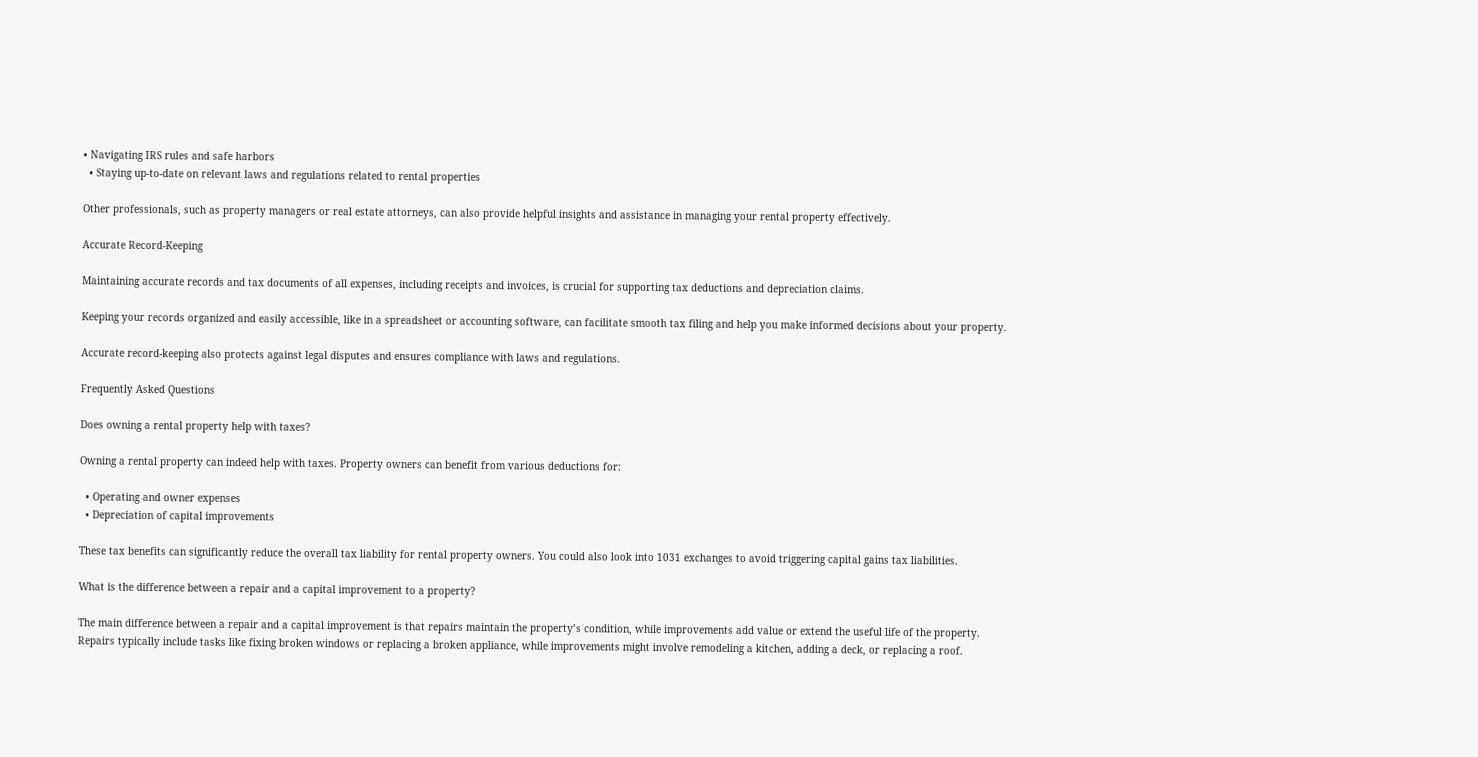• Navigating IRS rules and safe harbors
  • Staying up-to-date on relevant laws and regulations related to rental properties

Other professionals, such as property managers or real estate attorneys, can also provide helpful insights and assistance in managing your rental property effectively.

Accurate Record-Keeping

Maintaining accurate records and tax documents of all expenses, including receipts and invoices, is crucial for supporting tax deductions and depreciation claims.

Keeping your records organized and easily accessible, like in a spreadsheet or accounting software, can facilitate smooth tax filing and help you make informed decisions about your property.

Accurate record-keeping also protects against legal disputes and ensures compliance with laws and regulations.

Frequently Asked Questions

Does owning a rental property help with taxes?

Owning a rental property can indeed help with taxes. Property owners can benefit from various deductions for:

  • Operating and owner expenses
  • Depreciation of capital improvements

These tax benefits can significantly reduce the overall tax liability for rental property owners. You could also look into 1031 exchanges to avoid triggering capital gains tax liabilities.

What is the difference between a repair and a capital improvement to a property?

The main difference between a repair and a capital improvement is that repairs maintain the property’s condition, while improvements add value or extend the useful life of the property. Repairs typically include tasks like fixing broken windows or replacing a broken appliance, while improvements might involve remodeling a kitchen, adding a deck, or replacing a roof.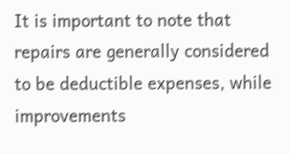It is important to note that repairs are generally considered to be deductible expenses, while improvements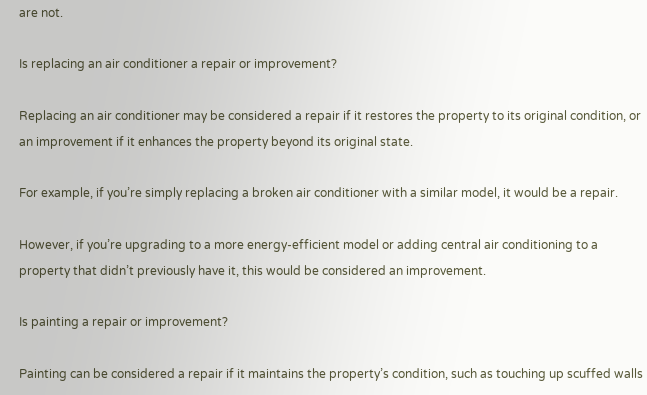are not.

Is replacing an air conditioner a repair or improvement?

Replacing an air conditioner may be considered a repair if it restores the property to its original condition, or an improvement if it enhances the property beyond its original state.

For example, if you’re simply replacing a broken air conditioner with a similar model, it would be a repair.

However, if you’re upgrading to a more energy-efficient model or adding central air conditioning to a property that didn’t previously have it, this would be considered an improvement.

Is painting a repair or improvement?

Painting can be considered a repair if it maintains the property’s condition, such as touching up scuffed walls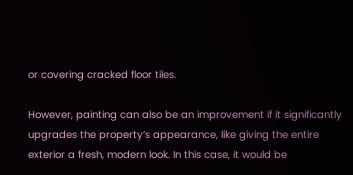or covering cracked floor tiles.

However, painting can also be an improvement if it significantly upgrades the property’s appearance, like giving the entire exterior a fresh, modern look. In this case, it would be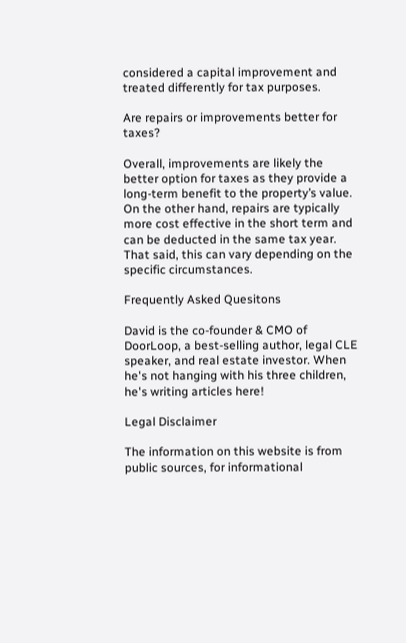considered a capital improvement and treated differently for tax purposes.

Are repairs or improvements better for taxes?

Overall, improvements are likely the better option for taxes as they provide a long-term benefit to the property’s value. On the other hand, repairs are typically more cost effective in the short term and can be deducted in the same tax year. That said, this can vary depending on the specific circumstances.

Frequently Asked Quesitons

David is the co-founder & CMO of DoorLoop, a best-selling author, legal CLE speaker, and real estate investor. When he's not hanging with his three children, he's writing articles here!

Legal Disclaimer

The information on this website is from public sources, for informational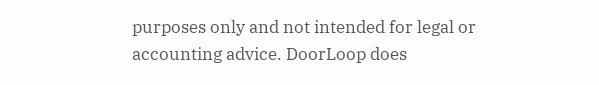purposes only and not intended for legal or accounting advice. DoorLoop does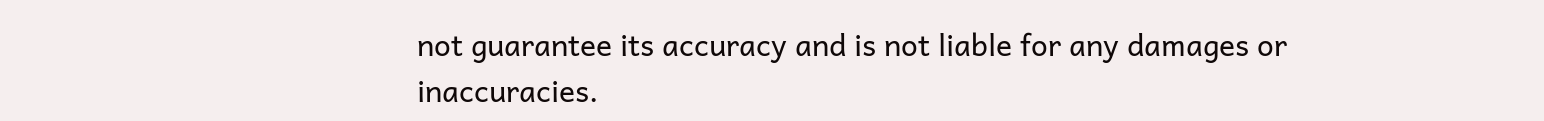not guarantee its accuracy and is not liable for any damages or inaccuracies.